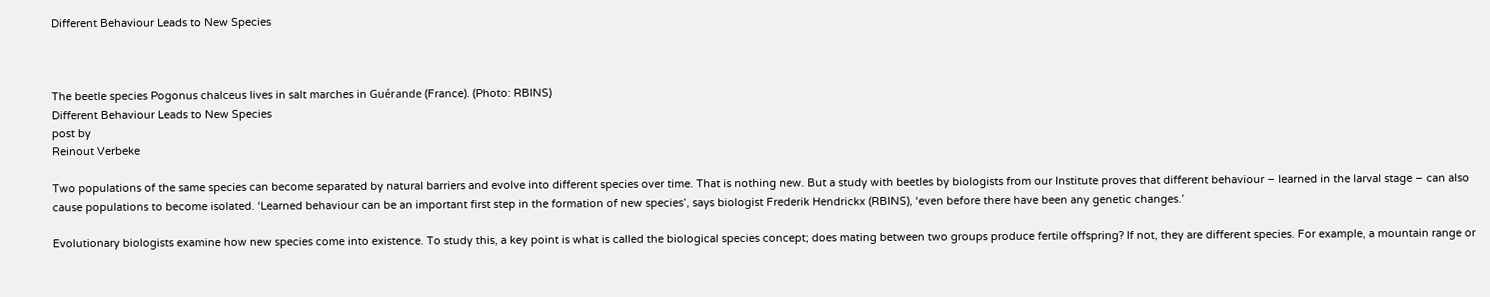Different Behaviour Leads to New Species



The beetle species Pogonus chalceus lives in salt marches in Guérande (France). (Photo: RBINS)
Different Behaviour Leads to New Species
post by
Reinout Verbeke

Two populations of the same species can become separated by natural barriers and evolve into different species over time. That is nothing new. But a study with beetles by biologists from our Institute proves that different behaviour – learned in the larval stage – can also cause populations to become isolated. ‘Learned behaviour can be an important first step in the formation of new species’, says biologist Frederik Hendrickx (RBINS), ‘even before there have been any genetic changes.’

Evolutionary biologists examine how new species come into existence. To study this, a key point is what is called the biological species concept; does mating between two groups produce fertile offspring? If not, they are different species. For example, a mountain range or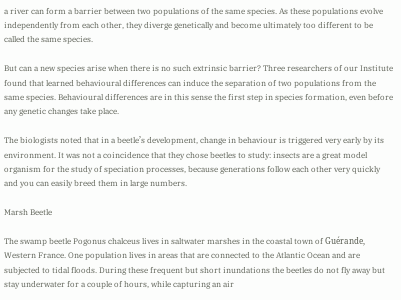a river can form a barrier between two populations of the same species. As these populations evolve independently from each other, they diverge genetically and become ultimately too different to be called the same species.

But can a new species arise when there is no such extrinsic barrier? Three researchers of our Institute found that learned behavioural differences can induce the separation of two populations from the same species. Behavioural differences are in this sense the first step in species formation, even before any genetic changes take place.

The biologists noted that in a beetle’s development, change in behaviour is triggered very early by its environment. It was not a coincidence that they chose beetles to study: insects are a great model organism for the study of speciation processes, because generations follow each other very quickly and you can easily breed them in large numbers.

Marsh Beetle

The swamp beetle Pogonus chalceus lives in saltwater marshes in the coastal town of Guérande, Western France. One population lives in areas that are connected to the Atlantic Ocean and are subjected to tidal floods. During these frequent but short inundations the beetles do not fly away but stay underwater for a couple of hours, while capturing an air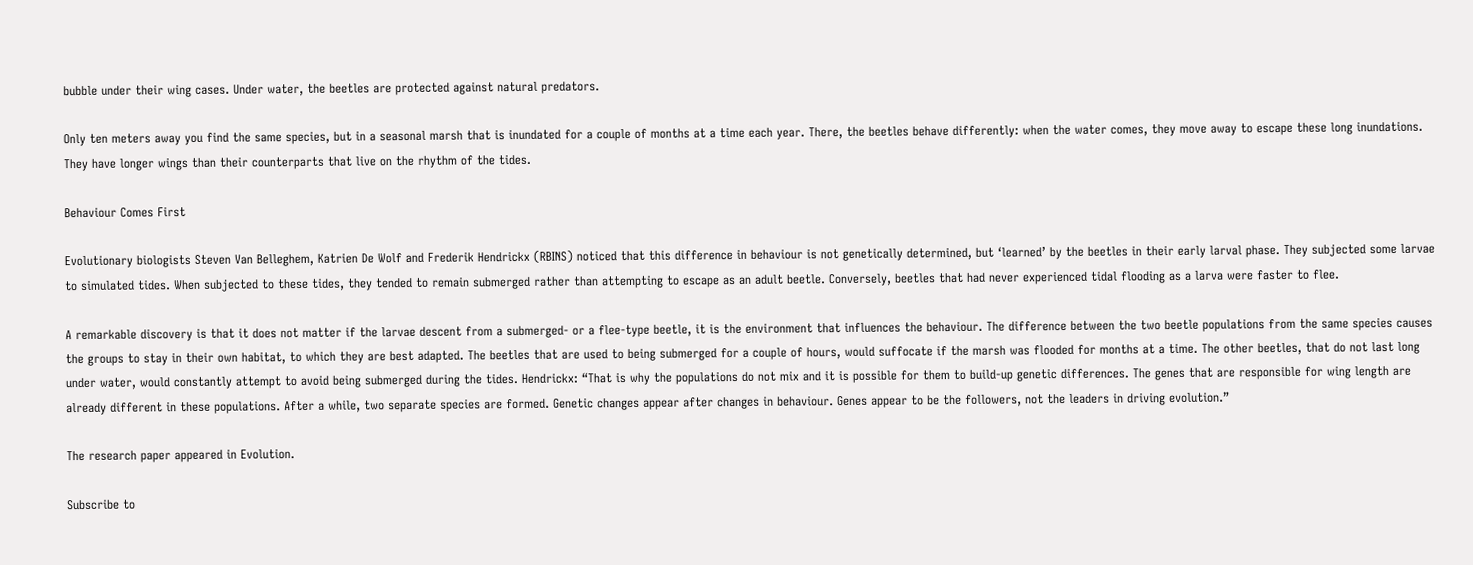bubble under their wing cases. Under water, the beetles are protected against natural predators.

Only ten meters away you find the same species, but in a seasonal marsh that is inundated for a couple of months at a time each year. There, the beetles behave differently: when the water comes, they move away to escape these long inundations. They have longer wings than their counterparts that live on the rhythm of the tides.

Behaviour Comes First

Evolutionary biologists Steven Van Belleghem, Katrien De Wolf and Frederik Hendrickx (RBINS) noticed that this difference in behaviour is not genetically determined, but ‘learned’ by the beetles in their early larval phase. They subjected some larvae to simulated tides. When subjected to these tides, they tended to remain submerged rather than attempting to escape as an adult beetle. Conversely, beetles that had never experienced tidal flooding as a larva were faster to flee.

A remarkable discovery is that it does not matter if the larvae descent from a submerged- or a flee-type beetle, it is the environment that influences the behaviour. The difference between the two beetle populations from the same species causes the groups to stay in their own habitat, to which they are best adapted. The beetles that are used to being submerged for a couple of hours, would suffocate if the marsh was flooded for months at a time. The other beetles, that do not last long under water, would constantly attempt to avoid being submerged during the tides. Hendrickx: “That is why the populations do not mix and it is possible for them to build-up genetic differences. The genes that are responsible for wing length are already different in these populations. After a while, two separate species are formed. Genetic changes appear after changes in behaviour. Genes appear to be the followers, not the leaders in driving evolution.”

The research paper appeared in Evolution.

Subscribe to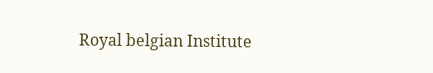Royal belgian Institute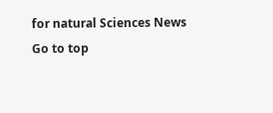for natural Sciences News
Go to top